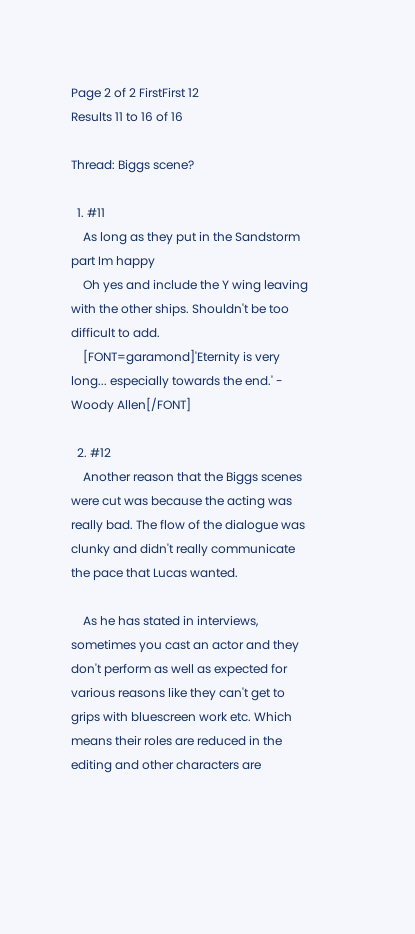Page 2 of 2 FirstFirst 12
Results 11 to 16 of 16

Thread: Biggs scene?

  1. #11
    As long as they put in the Sandstorm part Im happy
    Oh yes and include the Y wing leaving with the other ships. Shouldn't be too difficult to add.
    [FONT=garamond]'Eternity is very long... especially towards the end.' - Woody Allen[/FONT]

  2. #12
    Another reason that the Biggs scenes were cut was because the acting was really bad. The flow of the dialogue was clunky and didn't really communicate the pace that Lucas wanted.

    As he has stated in interviews, sometimes you cast an actor and they don't perform as well as expected for various reasons like they can't get to grips with bluescreen work etc. Which means their roles are reduced in the editing and other characters are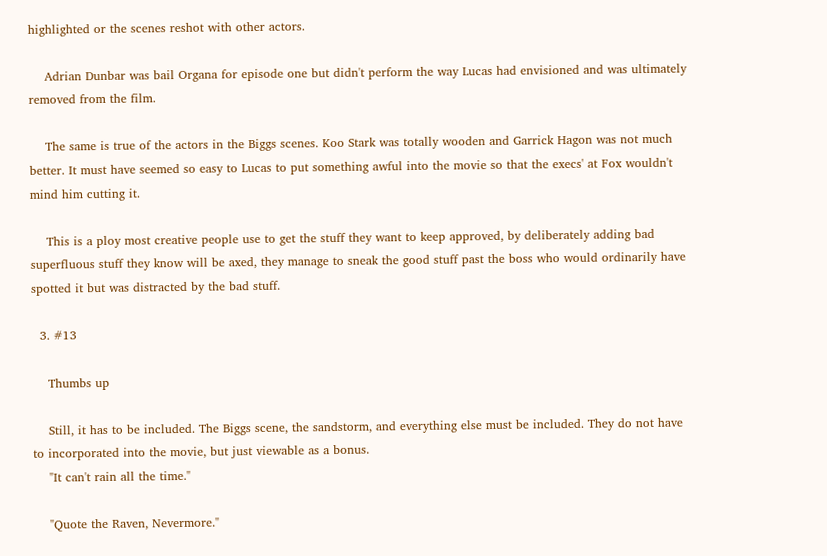highlighted or the scenes reshot with other actors.

    Adrian Dunbar was bail Organa for episode one but didn't perform the way Lucas had envisioned and was ultimately removed from the film.

    The same is true of the actors in the Biggs scenes. Koo Stark was totally wooden and Garrick Hagon was not much better. It must have seemed so easy to Lucas to put something awful into the movie so that the execs' at Fox wouldn't mind him cutting it.

    This is a ploy most creative people use to get the stuff they want to keep approved, by deliberately adding bad superfluous stuff they know will be axed, they manage to sneak the good stuff past the boss who would ordinarily have spotted it but was distracted by the bad stuff.

  3. #13

    Thumbs up

    Still, it has to be included. The Biggs scene, the sandstorm, and everything else must be included. They do not have to incorporated into the movie, but just viewable as a bonus.
    "It can't rain all the time."

    "Quote the Raven, Nevermore."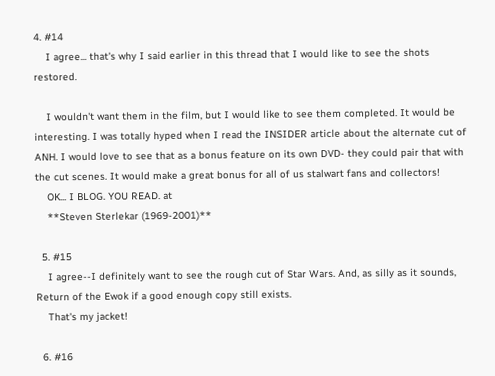4. #14
    I agree... that's why I said earlier in this thread that I would like to see the shots restored.

    I wouldn't want them in the film, but I would like to see them completed. It would be interesting. I was totally hyped when I read the INSIDER article about the alternate cut of ANH. I would love to see that as a bonus feature on its own DVD- they could pair that with the cut scenes. It would make a great bonus for all of us stalwart fans and collectors!
    OK... I BLOG. YOU READ. at
    **Steven Sterlekar (1969-2001)**

  5. #15
    I agree--I definitely want to see the rough cut of Star Wars. And, as silly as it sounds, Return of the Ewok if a good enough copy still exists.
    That's my jacket!

  6. #16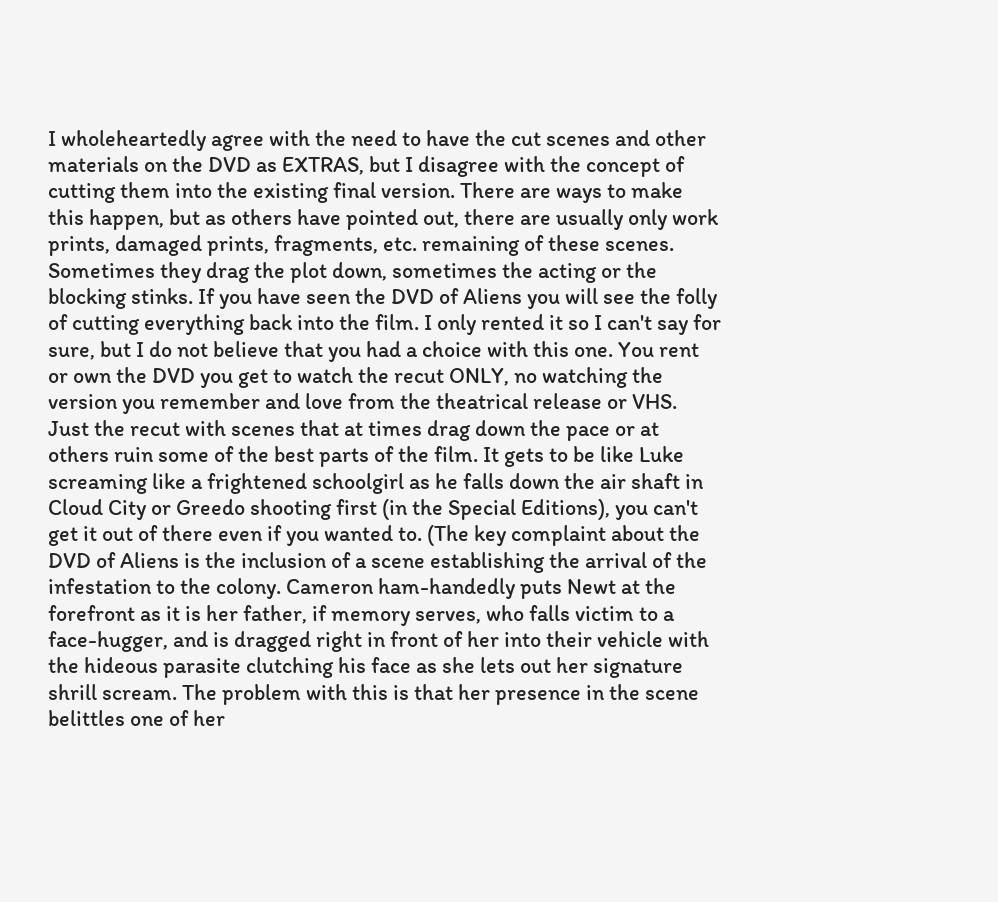I wholeheartedly agree with the need to have the cut scenes and other materials on the DVD as EXTRAS, but I disagree with the concept of cutting them into the existing final version. There are ways to make this happen, but as others have pointed out, there are usually only work prints, damaged prints, fragments, etc. remaining of these scenes. Sometimes they drag the plot down, sometimes the acting or the blocking stinks. If you have seen the DVD of Aliens you will see the folly of cutting everything back into the film. I only rented it so I can't say for sure, but I do not believe that you had a choice with this one. You rent or own the DVD you get to watch the recut ONLY, no watching the version you remember and love from the theatrical release or VHS. Just the recut with scenes that at times drag down the pace or at others ruin some of the best parts of the film. It gets to be like Luke screaming like a frightened schoolgirl as he falls down the air shaft in Cloud City or Greedo shooting first (in the Special Editions), you can't get it out of there even if you wanted to. (The key complaint about the DVD of Aliens is the inclusion of a scene establishing the arrival of the infestation to the colony. Cameron ham-handedly puts Newt at the forefront as it is her father, if memory serves, who falls victim to a face-hugger, and is dragged right in front of her into their vehicle with the hideous parasite clutching his face as she lets out her signature shrill scream. The problem with this is that her presence in the scene belittles one of her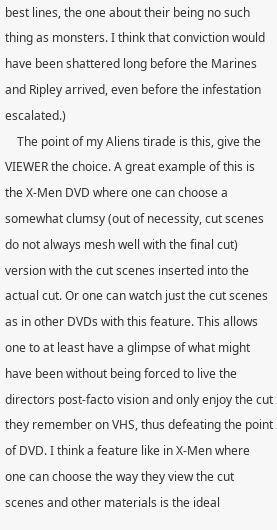best lines, the one about their being no such thing as monsters. I think that conviction would have been shattered long before the Marines and Ripley arrived, even before the infestation escalated.)
    The point of my Aliens tirade is this, give the VIEWER the choice. A great example of this is the X-Men DVD where one can choose a somewhat clumsy (out of necessity, cut scenes do not always mesh well with the final cut) version with the cut scenes inserted into the actual cut. Or one can watch just the cut scenes as in other DVDs with this feature. This allows one to at least have a glimpse of what might have been without being forced to live the directors post-facto vision and only enjoy the cut they remember on VHS, thus defeating the point of DVD. I think a feature like in X-Men where one can choose the way they view the cut scenes and other materials is the ideal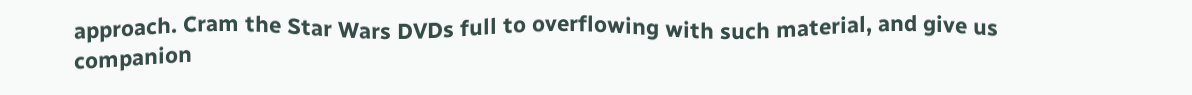approach. Cram the Star Wars DVDs full to overflowing with such material, and give us companion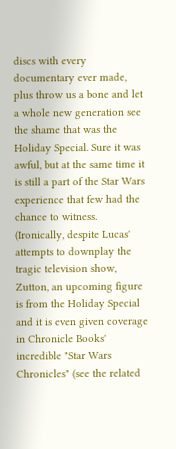discs with every documentary ever made, plus throw us a bone and let a whole new generation see the shame that was the Holiday Special. Sure it was awful, but at the same time it is still a part of the Star Wars experience that few had the chance to witness. (Ironically, despite Lucas' attempts to downplay the tragic television show, Zutton, an upcoming figure is from the Holiday Special and it is even given coverage in Chronicle Books' incredible "Star Wars Chronicles" (see the related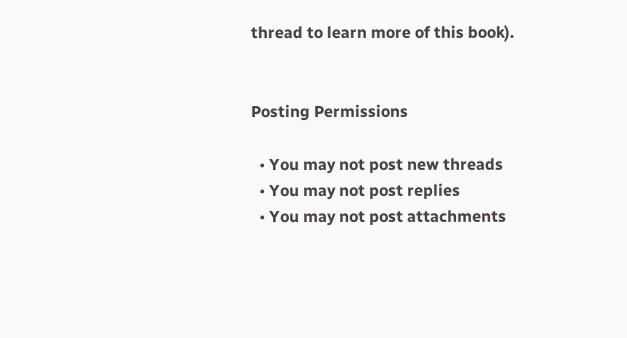thread to learn more of this book).


Posting Permissions

  • You may not post new threads
  • You may not post replies
  • You may not post attachments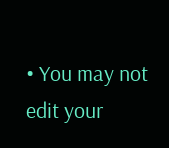• You may not edit your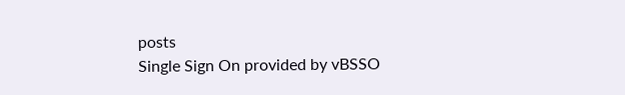posts
Single Sign On provided by vBSSO